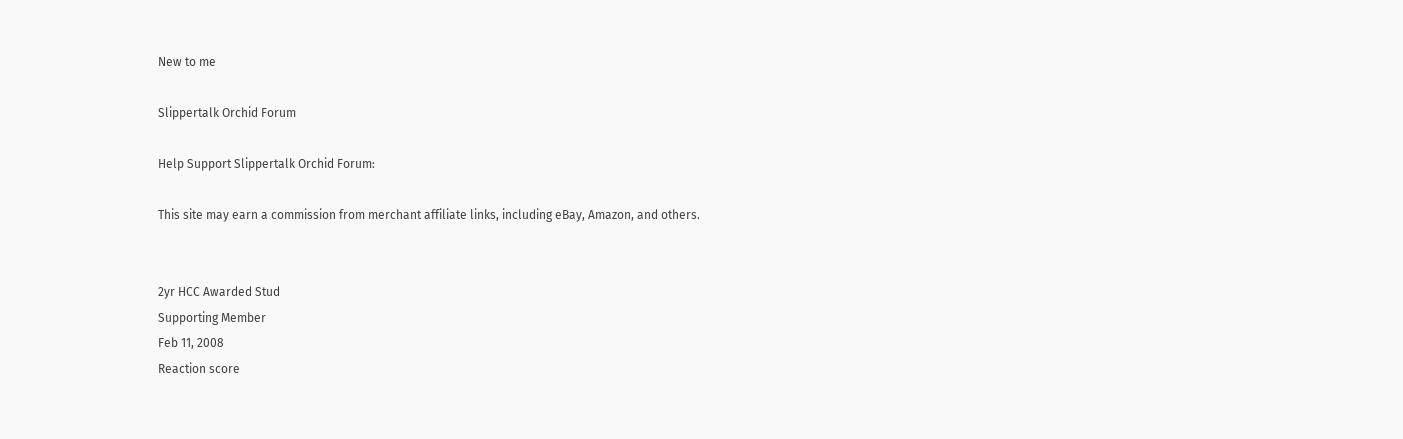New to me

Slippertalk Orchid Forum

Help Support Slippertalk Orchid Forum:

This site may earn a commission from merchant affiliate links, including eBay, Amazon, and others.


2yr HCC Awarded Stud
Supporting Member
Feb 11, 2008
Reaction score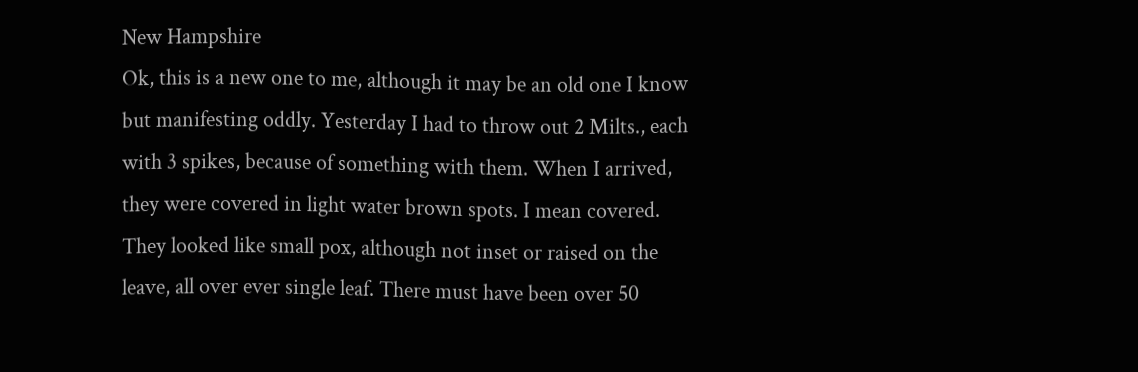New Hampshire
Ok, this is a new one to me, although it may be an old one I know but manifesting oddly. Yesterday I had to throw out 2 Milts., each with 3 spikes, because of something with them. When I arrived, they were covered in light water brown spots. I mean covered. They looked like small pox, although not inset or raised on the leave, all over ever single leaf. There must have been over 50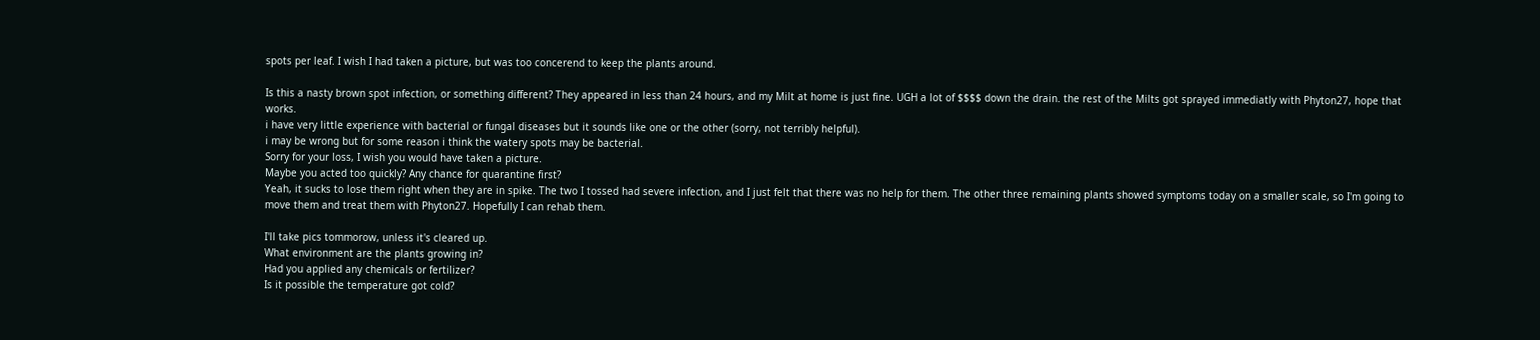spots per leaf. I wish I had taken a picture, but was too concerend to keep the plants around.

Is this a nasty brown spot infection, or something different? They appeared in less than 24 hours, and my Milt at home is just fine. UGH a lot of $$$$ down the drain. the rest of the Milts got sprayed immediatly with Phyton27, hope that works.
i have very little experience with bacterial or fungal diseases but it sounds like one or the other (sorry, not terribly helpful).
i may be wrong but for some reason i think the watery spots may be bacterial.
Sorry for your loss, I wish you would have taken a picture.
Maybe you acted too quickly? Any chance for quarantine first?
Yeah, it sucks to lose them right when they are in spike. The two I tossed had severe infection, and I just felt that there was no help for them. The other three remaining plants showed symptoms today on a smaller scale, so I'm going to move them and treat them with Phyton27. Hopefully I can rehab them.

I'll take pics tommorow, unless it's cleared up.
What environment are the plants growing in?
Had you applied any chemicals or fertilizer?
Is it possible the temperature got cold?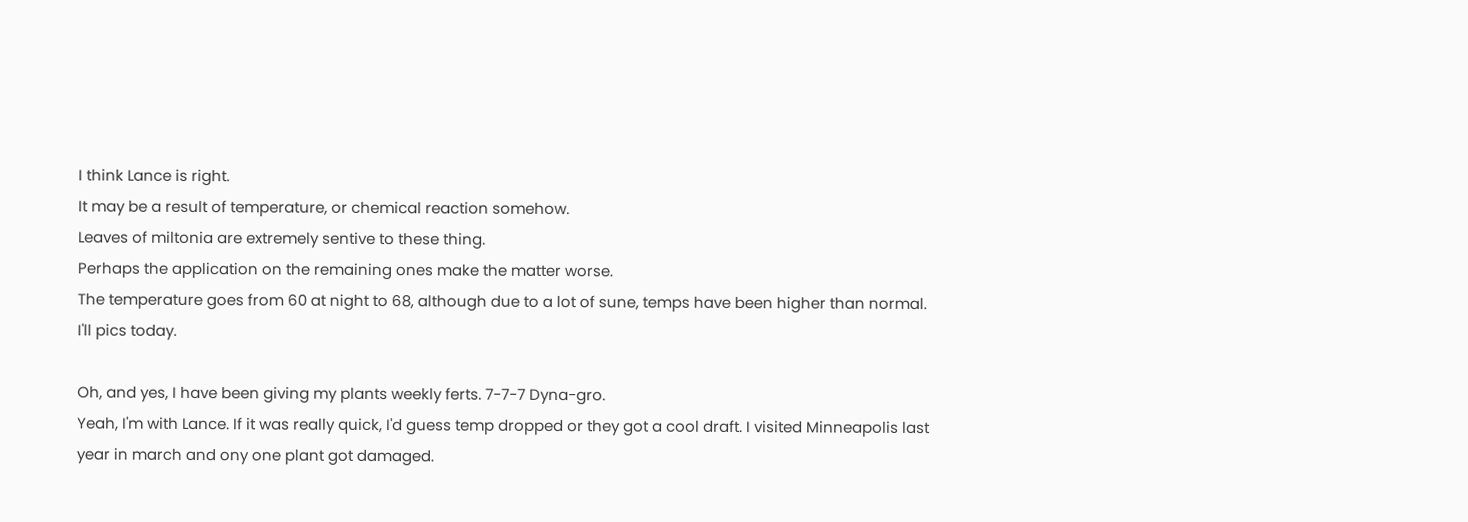I think Lance is right.
It may be a result of temperature, or chemical reaction somehow.
Leaves of miltonia are extremely sentive to these thing.
Perhaps the application on the remaining ones make the matter worse.
The temperature goes from 60 at night to 68, although due to a lot of sune, temps have been higher than normal. I'll pics today.

Oh, and yes, I have been giving my plants weekly ferts. 7-7-7 Dyna-gro.
Yeah, I'm with Lance. If it was really quick, I'd guess temp dropped or they got a cool draft. I visited Minneapolis last year in march and ony one plant got damaged.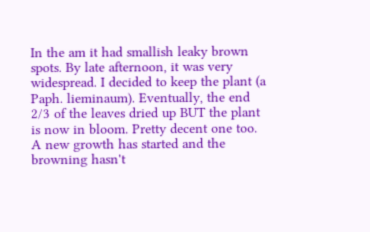In the am it had smallish leaky brown spots. By late afternoon, it was very widespread. I decided to keep the plant (a Paph. lieminaum). Eventually, the end 2/3 of the leaves dried up BUT the plant is now in bloom. Pretty decent one too. A new growth has started and the browning hasn't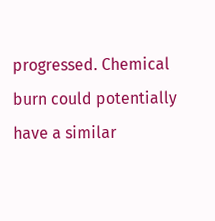progressed. Chemical burn could potentially have a similar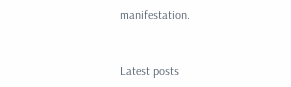manifestation.


Latest posts